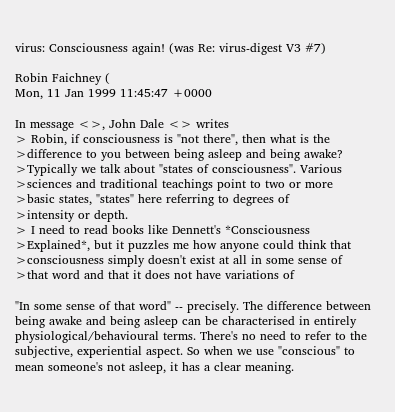virus: Consciousness again! (was Re: virus-digest V3 #7)

Robin Faichney (
Mon, 11 Jan 1999 11:45:47 +0000

In message <>, John Dale <> writes
> Robin, if consciousness is "not there", then what is the
>difference to you between being asleep and being awake?
>Typically we talk about "states of consciousness". Various
>sciences and traditional teachings point to two or more
>basic states, "states" here referring to degrees of
>intensity or depth.
> I need to read books like Dennett's *Consciousness
>Explained*, but it puzzles me how anyone could think that
>consciousness simply doesn't exist at all in some sense of
>that word and that it does not have variations of

"In some sense of that word" -- precisely. The difference between being awake and being asleep can be characterised in entirely physiological/behavioural terms. There's no need to refer to the subjective, experiential aspect. So when we use "conscious" to mean someone's not asleep, it has a clear meaning.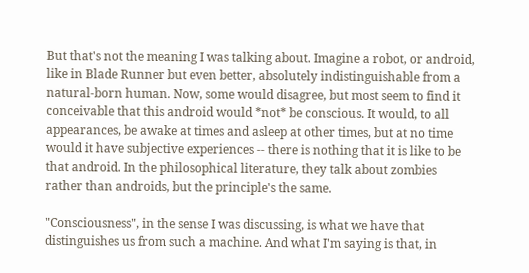But that's not the meaning I was talking about. Imagine a robot, or android, like in Blade Runner but even better, absolutely indistinguishable from a natural-born human. Now, some would disagree, but most seem to find it conceivable that this android would *not* be conscious. It would, to all appearances, be awake at times and asleep at other times, but at no time would it have subjective experiences -- there is nothing that it is like to be that android. In the philosophical literature, they talk about zombies rather than androids, but the principle's the same.

"Consciousness", in the sense I was discussing, is what we have that distinguishes us from such a machine. And what I'm saying is that, in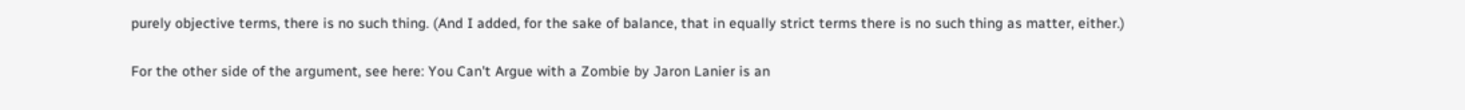purely objective terms, there is no such thing. (And I added, for the sake of balance, that in equally strict terms there is no such thing as matter, either.)

For the other side of the argument, see here: You Can't Argue with a Zombie by Jaron Lanier is an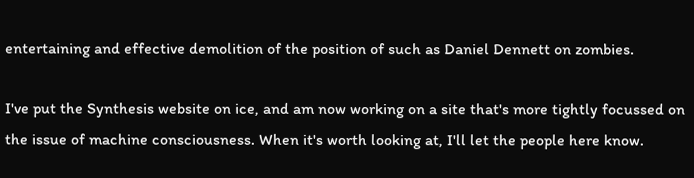entertaining and effective demolition of the position of such as Daniel Dennett on zombies.

I've put the Synthesis website on ice, and am now working on a site that's more tightly focussed on the issue of machine consciousness. When it's worth looking at, I'll let the people here know.